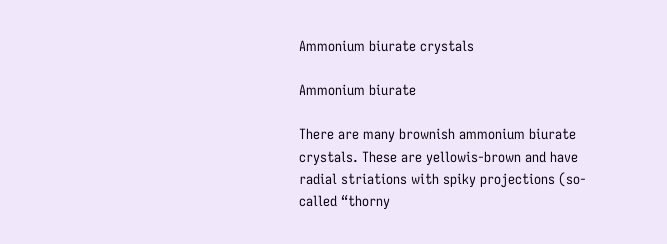Ammonium biurate crystals

Ammonium biurate

There are many brownish ammonium biurate crystals. These are yellowis-brown and have radial striations with spiky projections (so-called “thorny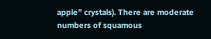apple” crystals). There are moderate numbers of squamous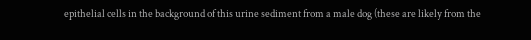epithelial cells in the background of this urine sediment from a male dog (these are likely from the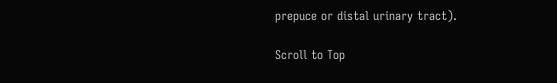prepuce or distal urinary tract).

Scroll to Top